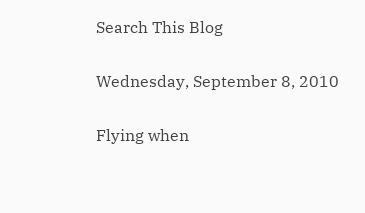Search This Blog

Wednesday, September 8, 2010

Flying when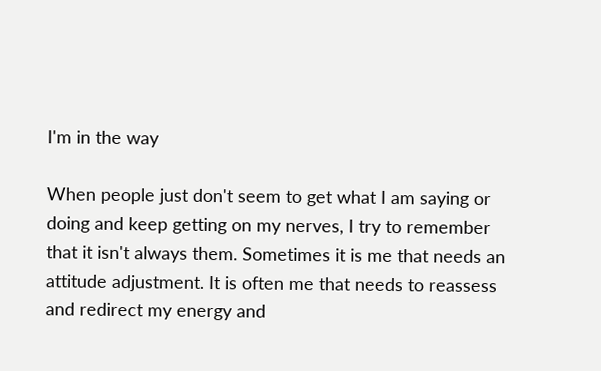I'm in the way

When people just don't seem to get what I am saying or doing and keep getting on my nerves, I try to remember that it isn't always them. Sometimes it is me that needs an attitude adjustment. It is often me that needs to reassess and redirect my energy and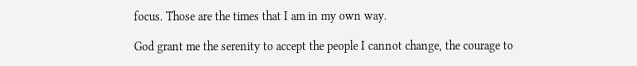focus. Those are the times that I am in my own way.

God grant me the serenity to accept the people I cannot change, the courage to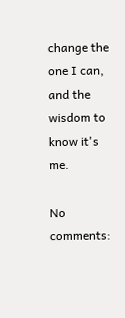change the one I can, and the wisdom to know it's me.

No comments: